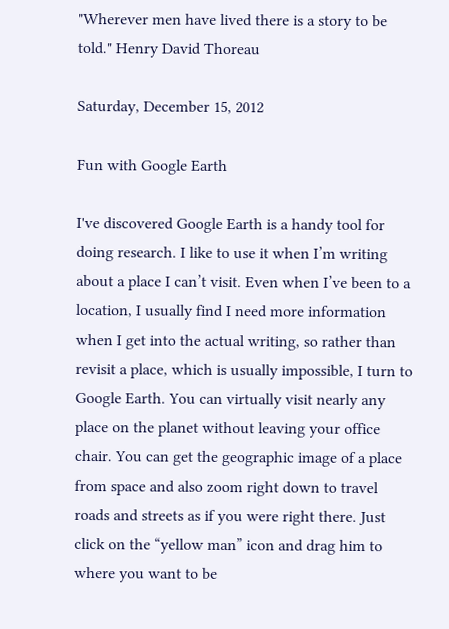"Wherever men have lived there is a story to be told." Henry David Thoreau

Saturday, December 15, 2012

Fun with Google Earth

I've discovered Google Earth is a handy tool for doing research. I like to use it when I’m writing about a place I can’t visit. Even when I’ve been to a location, I usually find I need more information when I get into the actual writing, so rather than revisit a place, which is usually impossible, I turn to Google Earth. You can virtually visit nearly any place on the planet without leaving your office chair. You can get the geographic image of a place from space and also zoom right down to travel roads and streets as if you were right there. Just click on the “yellow man” icon and drag him to where you want to be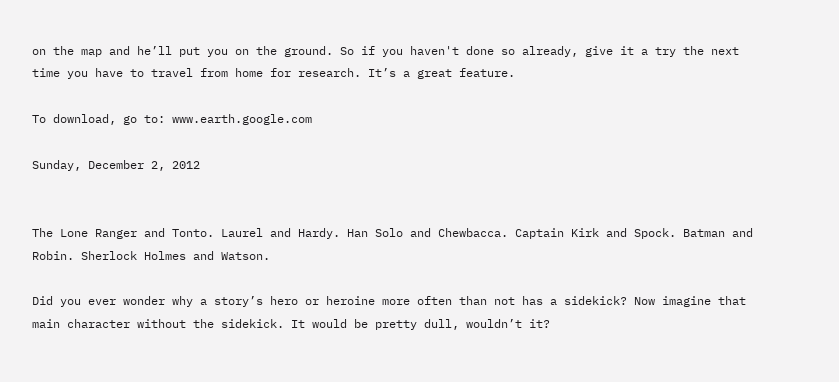on the map and he’ll put you on the ground. So if you haven't done so already, give it a try the next time you have to travel from home for research. It’s a great feature.

To download, go to: www.earth.google.com

Sunday, December 2, 2012


The Lone Ranger and Tonto. Laurel and Hardy. Han Solo and Chewbacca. Captain Kirk and Spock. Batman and Robin. Sherlock Holmes and Watson.

Did you ever wonder why a story’s hero or heroine more often than not has a sidekick? Now imagine that main character without the sidekick. It would be pretty dull, wouldn’t it?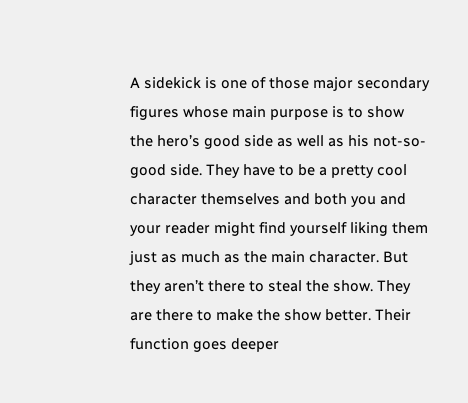A sidekick is one of those major secondary figures whose main purpose is to show the hero’s good side as well as his not-so-good side. They have to be a pretty cool character themselves and both you and your reader might find yourself liking them just as much as the main character. But they aren’t there to steal the show. They are there to make the show better. Their function goes deeper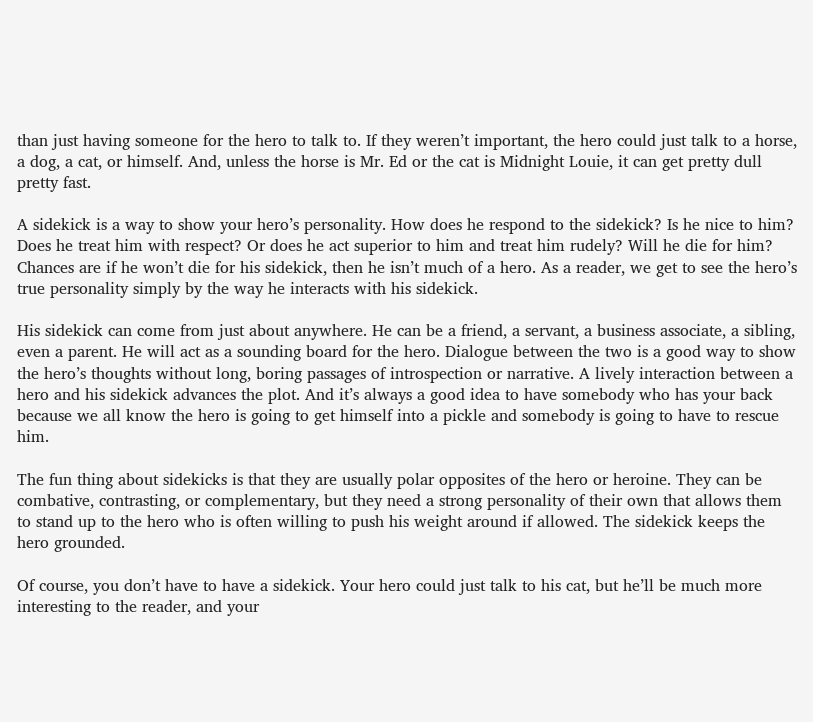than just having someone for the hero to talk to. If they weren’t important, the hero could just talk to a horse, a dog, a cat, or himself. And, unless the horse is Mr. Ed or the cat is Midnight Louie, it can get pretty dull pretty fast.

A sidekick is a way to show your hero’s personality. How does he respond to the sidekick? Is he nice to him? Does he treat him with respect? Or does he act superior to him and treat him rudely? Will he die for him? Chances are if he won’t die for his sidekick, then he isn’t much of a hero. As a reader, we get to see the hero’s true personality simply by the way he interacts with his sidekick.

His sidekick can come from just about anywhere. He can be a friend, a servant, a business associate, a sibling, even a parent. He will act as a sounding board for the hero. Dialogue between the two is a good way to show the hero’s thoughts without long, boring passages of introspection or narrative. A lively interaction between a hero and his sidekick advances the plot. And it’s always a good idea to have somebody who has your back because we all know the hero is going to get himself into a pickle and somebody is going to have to rescue him.

The fun thing about sidekicks is that they are usually polar opposites of the hero or heroine. They can be combative, contrasting, or complementary, but they need a strong personality of their own that allows them to stand up to the hero who is often willing to push his weight around if allowed. The sidekick keeps the hero grounded.

Of course, you don’t have to have a sidekick. Your hero could just talk to his cat, but he’ll be much more interesting to the reader, and your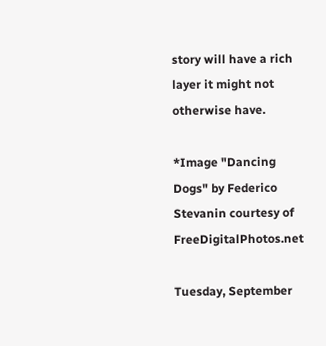story will have a rich layer it might not otherwise have.

*Image "Dancing Dogs" by Federico Stevanin courtesy of FreeDigitalPhotos.net

Tuesday, September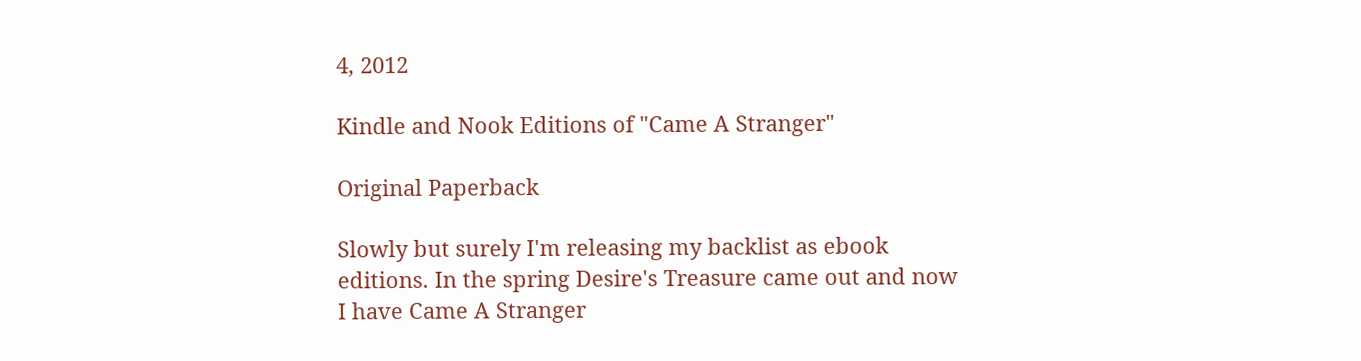4, 2012

Kindle and Nook Editions of "Came A Stranger"

Original Paperback

Slowly but surely I'm releasing my backlist as ebook editions. In the spring Desire's Treasure came out and now I have Came A Stranger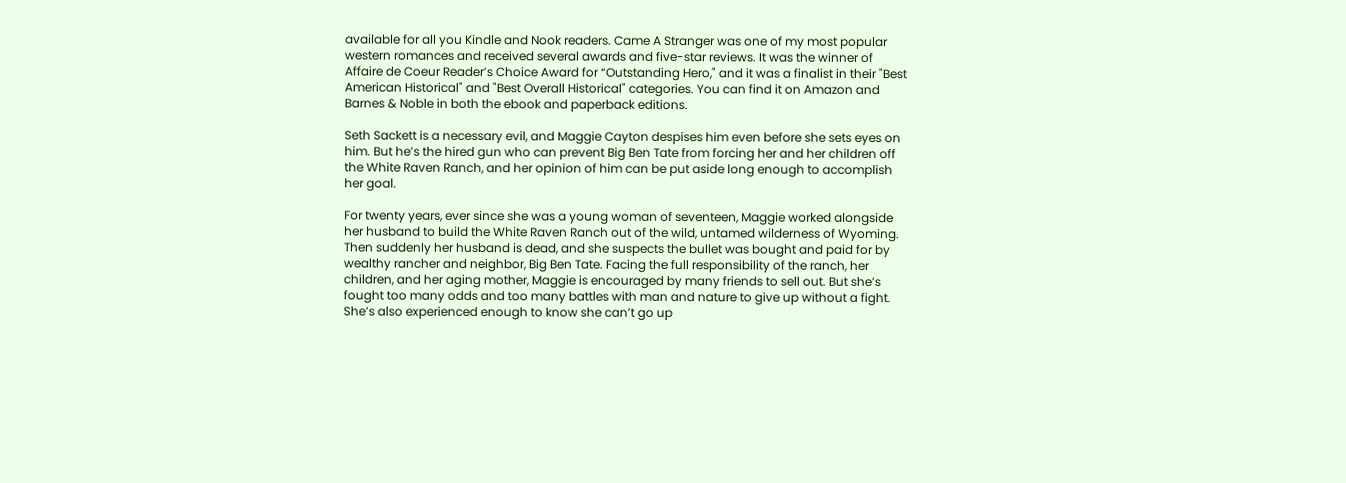available for all you Kindle and Nook readers. Came A Stranger was one of my most popular western romances and received several awards and five-star reviews. It was the winner of Affaire de Coeur Reader’s Choice Award for “Outstanding Hero," and it was a finalist in their "Best American Historical" and "Best Overall Historical" categories. You can find it on Amazon and Barnes & Noble in both the ebook and paperback editions.

Seth Sackett is a necessary evil, and Maggie Cayton despises him even before she sets eyes on him. But he’s the hired gun who can prevent Big Ben Tate from forcing her and her children off the White Raven Ranch, and her opinion of him can be put aside long enough to accomplish her goal.

For twenty years, ever since she was a young woman of seventeen, Maggie worked alongside her husband to build the White Raven Ranch out of the wild, untamed wilderness of Wyoming. Then suddenly her husband is dead, and she suspects the bullet was bought and paid for by wealthy rancher and neighbor, Big Ben Tate. Facing the full responsibility of the ranch, her children, and her aging mother, Maggie is encouraged by many friends to sell out. But she’s fought too many odds and too many battles with man and nature to give up without a fight. She’s also experienced enough to know she can’t go up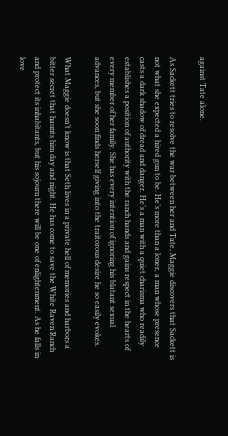against Tate alone.

As Sackett tries to resolve the war between her and Tate, Maggie discovers that Sackett is not what she expected a hired gun to be. He’s more than a loner, a man whose presence casts a dark shadow of dread and danger. He’s a man with a quiet charisma who readily establishes a position of authority with the ranch hands and gains respect in the hearts of every member of her family. She has every intention of ignoring his blatant sexual advances, but she soon finds herself giving into the traitorous desire he so easily evokes.

What Maggie doesn’t know is that Seth lives in a private hell of memories and harbors a bitter secret that haunts him day and night. He has come to save the White Raven Ranch and protect its inhabitants, but his sojourn there will be one of enlightenment. As he falls in love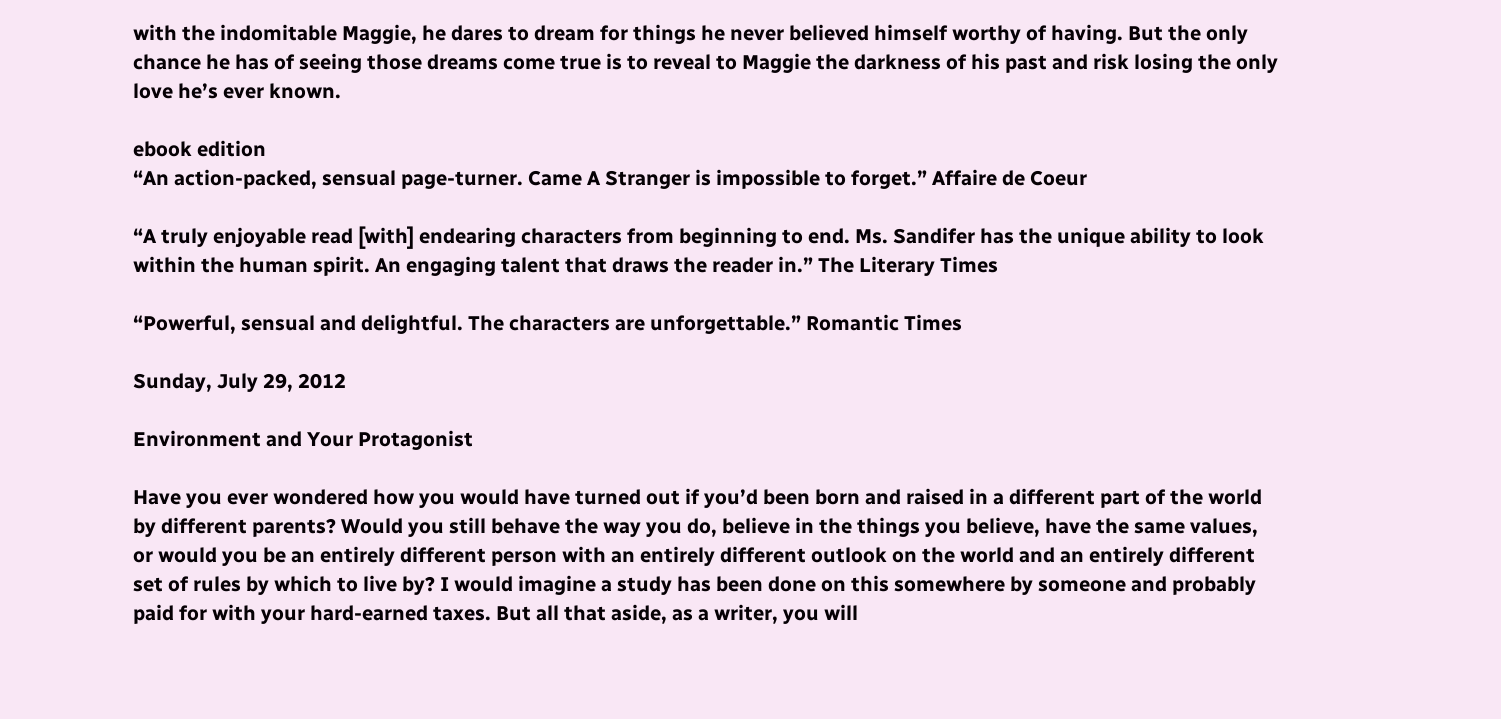with the indomitable Maggie, he dares to dream for things he never believed himself worthy of having. But the only chance he has of seeing those dreams come true is to reveal to Maggie the darkness of his past and risk losing the only love he’s ever known.

ebook edition
“An action-packed, sensual page-turner. Came A Stranger is impossible to forget.” Affaire de Coeur

“A truly enjoyable read [with] endearing characters from beginning to end. Ms. Sandifer has the unique ability to look within the human spirit. An engaging talent that draws the reader in.” The Literary Times

“Powerful, sensual and delightful. The characters are unforgettable.” Romantic Times

Sunday, July 29, 2012

Environment and Your Protagonist

Have you ever wondered how you would have turned out if you’d been born and raised in a different part of the world by different parents? Would you still behave the way you do, believe in the things you believe, have the same values, or would you be an entirely different person with an entirely different outlook on the world and an entirely different set of rules by which to live by? I would imagine a study has been done on this somewhere by someone and probably paid for with your hard-earned taxes. But all that aside, as a writer, you will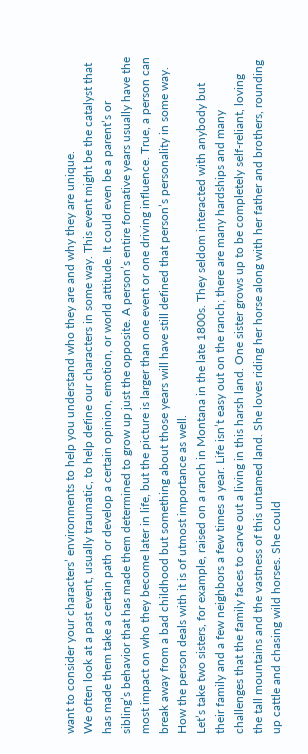want to consider your characters’ environments to help you understand who they are and why they are unique.
We often look at a past event, usually traumatic, to help define our characters in some way. This event might be the catalyst that has made them take a certain path or develop a certain opinion, emotion, or world attitude. It could even be a parent’s or sibling’s behavior that has made them determined to grow up just the opposite. A person’s entire formative years usually have the most impact on who they become later in life, but the picture is larger than one event or one driving influence. True, a person can break away from a bad childhood but something about those years will have still defined that person’s personality in some way. How the person deals with it is of utmost importance as well.
Let’s take two sisters, for example, raised on a ranch in Montana in the late 1800s. They seldom interacted with anybody but their family and a few neighbors a few times a year. Life isn’t easy out on the ranch; there are many hardships and many challenges that the family faces to carve out a living in this harsh land. One sister grows up to be completely self-reliant, loving the tall mountains and the vastness of this untamed land. She loves riding her horse along with her father and brothers, rounding up cattle and chasing wild horses. She could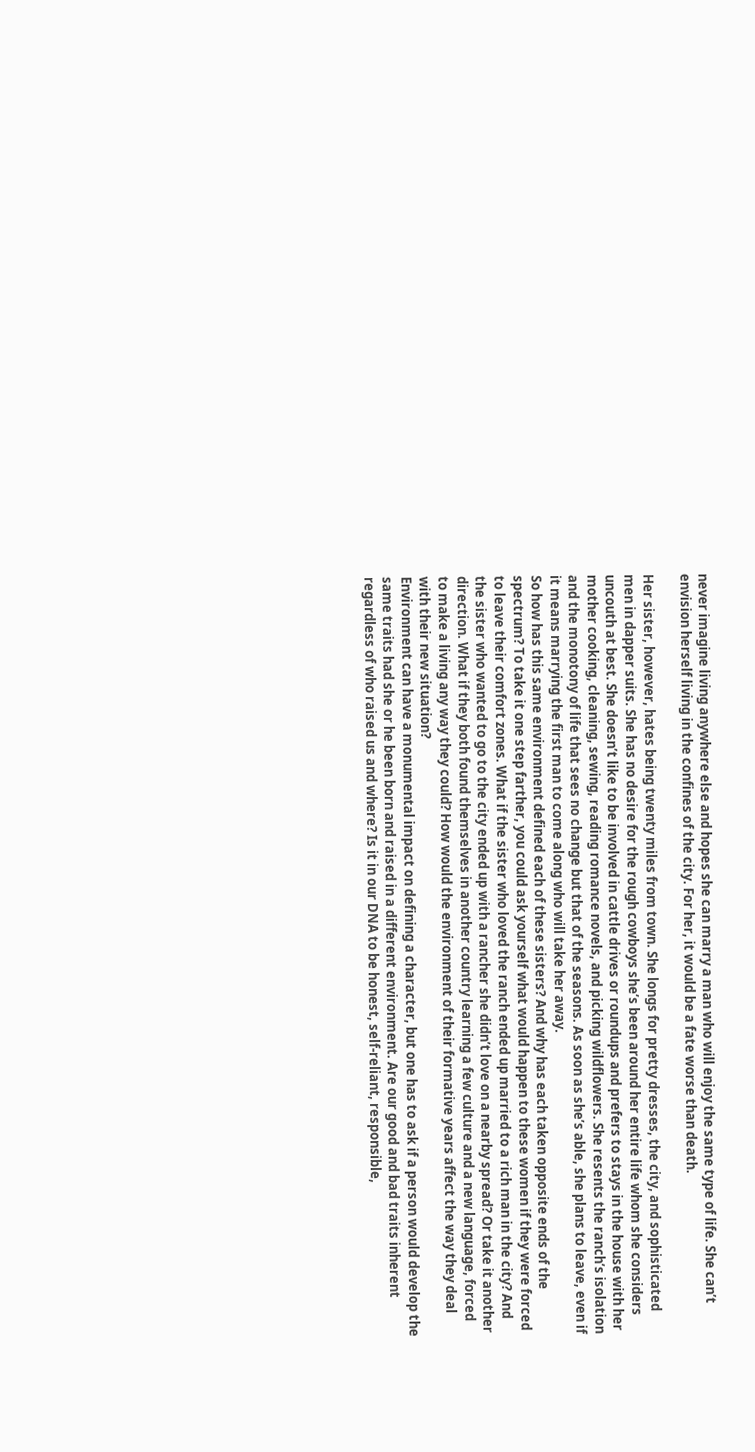never imagine living anywhere else and hopes she can marry a man who will enjoy the same type of life. She can’t envision herself living in the confines of the city. For her, it would be a fate worse than death.

Her sister, however, hates being twenty miles from town. She longs for pretty dresses, the city, and sophisticated men in dapper suits. She has no desire for the rough cowboys she’s been around her entire life whom she considers uncouth at best. She doesn’t like to be involved in cattle drives or roundups and prefers to stays in the house with her mother cooking, cleaning, sewing, reading romance novels, and picking wildflowers. She resents the ranch’s isolation and the monotony of life that sees no change but that of the seasons. As soon as she’s able, she plans to leave, even if it means marrying the first man to come along who will take her away.
So how has this same environment defined each of these sisters? And why has each taken opposite ends of the spectrum? To take it one step farther, you could ask yourself what would happen to these women if they were forced to leave their comfort zones. What if the sister who loved the ranch ended up married to a rich man in the city? And the sister who wanted to go to the city ended up with a rancher she didn’t love on a nearby spread? Or take it another direction. What if they both found themselves in another country learning a few culture and a new language, forced to make a living any way they could? How would the environment of their formative years affect the way they deal with their new situation?
Environment can have a monumental impact on defining a character, but one has to ask if a person would develop the same traits had she or he been born and raised in a different environment. Are our good and bad traits inherent regardless of who raised us and where? Is it in our DNA to be honest, self-reliant, responsible,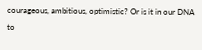courageous, ambitious, optimistic? Or is it in our DNA to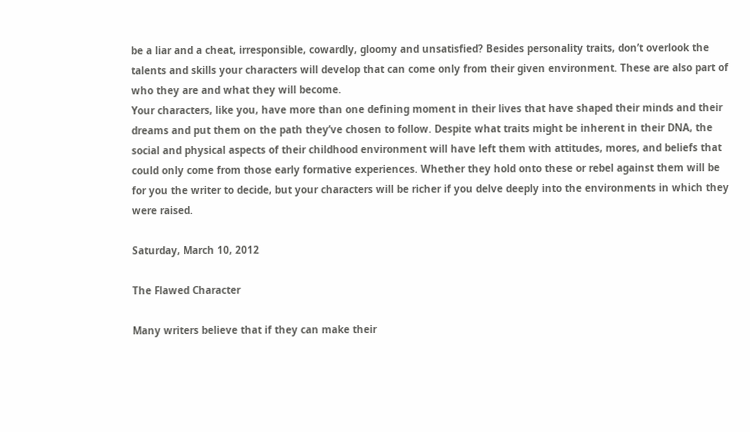be a liar and a cheat, irresponsible, cowardly, gloomy and unsatisfied? Besides personality traits, don’t overlook the talents and skills your characters will develop that can come only from their given environment. These are also part of who they are and what they will become.
Your characters, like you, have more than one defining moment in their lives that have shaped their minds and their dreams and put them on the path they’ve chosen to follow. Despite what traits might be inherent in their DNA, the social and physical aspects of their childhood environment will have left them with attitudes, mores, and beliefs that could only come from those early formative experiences. Whether they hold onto these or rebel against them will be for you the writer to decide, but your characters will be richer if you delve deeply into the environments in which they were raised.

Saturday, March 10, 2012

The Flawed Character

Many writers believe that if they can make their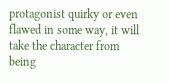protagonist quirky or even flawed in some way, it will take the character from being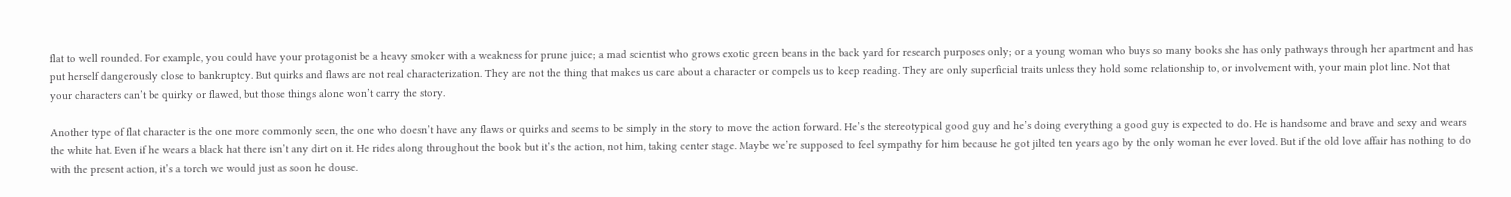flat to well rounded. For example, you could have your protagonist be a heavy smoker with a weakness for prune juice; a mad scientist who grows exotic green beans in the back yard for research purposes only; or a young woman who buys so many books she has only pathways through her apartment and has put herself dangerously close to bankruptcy. But quirks and flaws are not real characterization. They are not the thing that makes us care about a character or compels us to keep reading. They are only superficial traits unless they hold some relationship to, or involvement with, your main plot line. Not that your characters can’t be quirky or flawed, but those things alone won’t carry the story.

Another type of flat character is the one more commonly seen, the one who doesn’t have any flaws or quirks and seems to be simply in the story to move the action forward. He’s the stereotypical good guy and he’s doing everything a good guy is expected to do. He is handsome and brave and sexy and wears the white hat. Even if he wears a black hat there isn’t any dirt on it. He rides along throughout the book but it’s the action, not him, taking center stage. Maybe we’re supposed to feel sympathy for him because he got jilted ten years ago by the only woman he ever loved. But if the old love affair has nothing to do with the present action, it’s a torch we would just as soon he douse.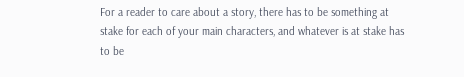For a reader to care about a story, there has to be something at stake for each of your main characters, and whatever is at stake has to be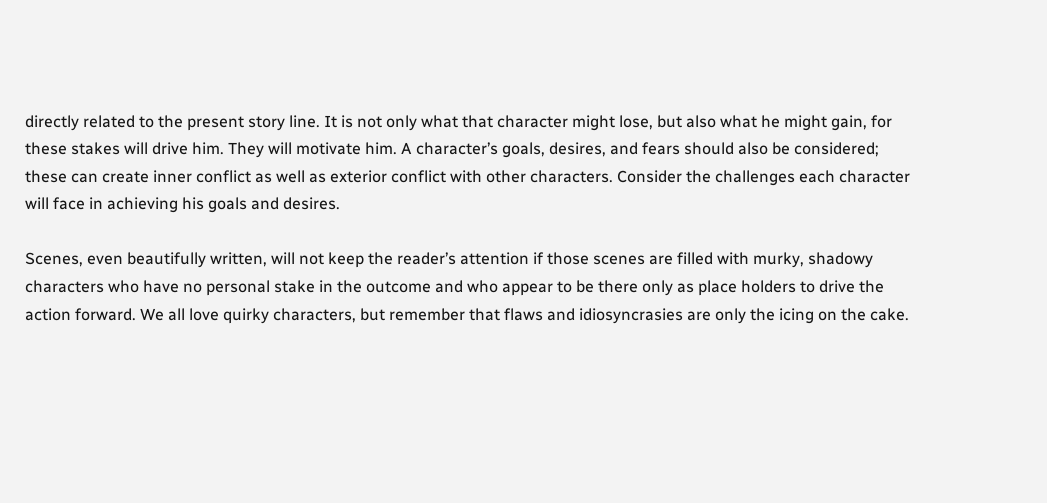directly related to the present story line. It is not only what that character might lose, but also what he might gain, for these stakes will drive him. They will motivate him. A character’s goals, desires, and fears should also be considered; these can create inner conflict as well as exterior conflict with other characters. Consider the challenges each character will face in achieving his goals and desires.

Scenes, even beautifully written, will not keep the reader’s attention if those scenes are filled with murky, shadowy characters who have no personal stake in the outcome and who appear to be there only as place holders to drive the action forward. We all love quirky characters, but remember that flaws and idiosyncrasies are only the icing on the cake.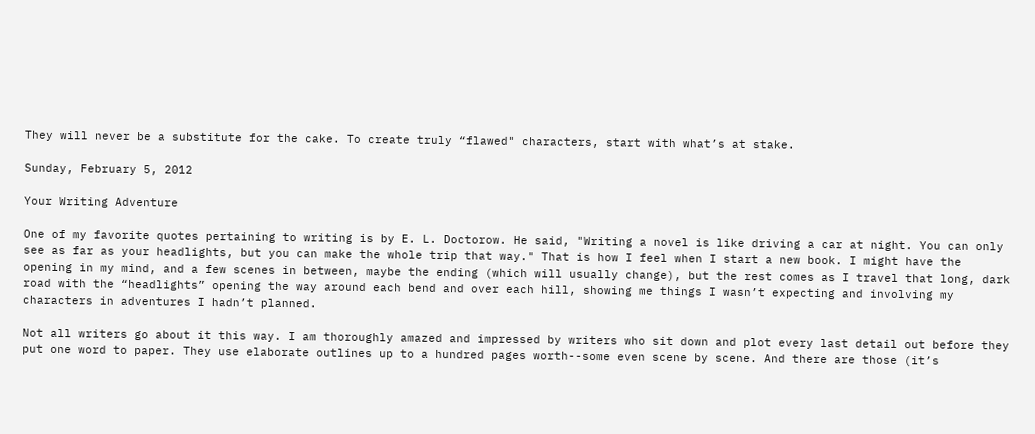They will never be a substitute for the cake. To create truly “flawed" characters, start with what’s at stake.

Sunday, February 5, 2012

Your Writing Adventure

One of my favorite quotes pertaining to writing is by E. L. Doctorow. He said, "Writing a novel is like driving a car at night. You can only see as far as your headlights, but you can make the whole trip that way." That is how I feel when I start a new book. I might have the opening in my mind, and a few scenes in between, maybe the ending (which will usually change), but the rest comes as I travel that long, dark road with the “headlights” opening the way around each bend and over each hill, showing me things I wasn’t expecting and involving my characters in adventures I hadn’t planned.

Not all writers go about it this way. I am thoroughly amazed and impressed by writers who sit down and plot every last detail out before they put one word to paper. They use elaborate outlines up to a hundred pages worth--some even scene by scene. And there are those (it’s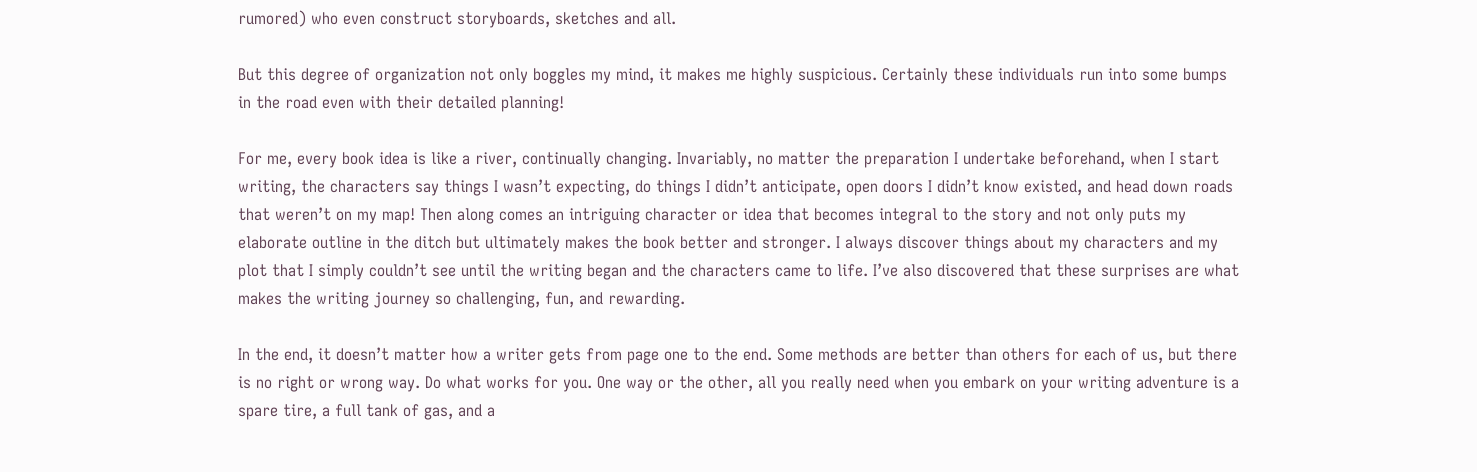rumored) who even construct storyboards, sketches and all.

But this degree of organization not only boggles my mind, it makes me highly suspicious. Certainly these individuals run into some bumps in the road even with their detailed planning!

For me, every book idea is like a river, continually changing. Invariably, no matter the preparation I undertake beforehand, when I start writing, the characters say things I wasn’t expecting, do things I didn’t anticipate, open doors I didn’t know existed, and head down roads that weren’t on my map! Then along comes an intriguing character or idea that becomes integral to the story and not only puts my elaborate outline in the ditch but ultimately makes the book better and stronger. I always discover things about my characters and my plot that I simply couldn’t see until the writing began and the characters came to life. I’ve also discovered that these surprises are what makes the writing journey so challenging, fun, and rewarding.

In the end, it doesn’t matter how a writer gets from page one to the end. Some methods are better than others for each of us, but there is no right or wrong way. Do what works for you. One way or the other, all you really need when you embark on your writing adventure is a spare tire, a full tank of gas, and a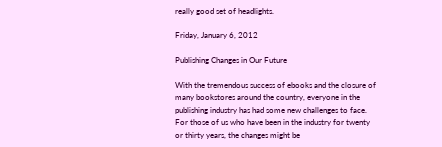really good set of headlights.

Friday, January 6, 2012

Publishing Changes in Our Future

With the tremendous success of ebooks and the closure of many bookstores around the country, everyone in the publishing industry has had some new challenges to face. For those of us who have been in the industry for twenty or thirty years, the changes might be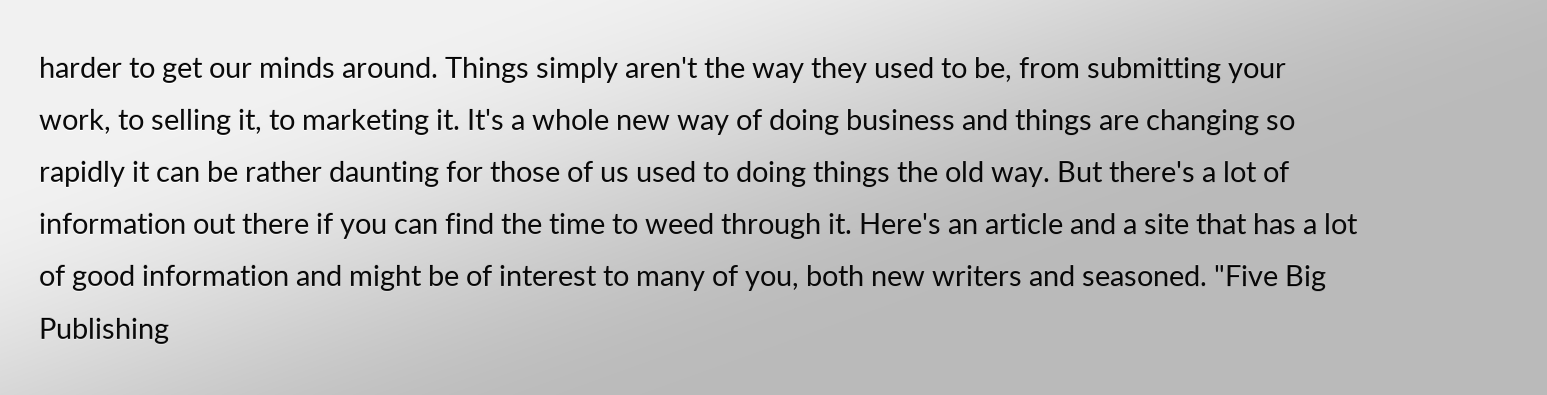harder to get our minds around. Things simply aren't the way they used to be, from submitting your work, to selling it, to marketing it. It's a whole new way of doing business and things are changing so rapidly it can be rather daunting for those of us used to doing things the old way. But there's a lot of information out there if you can find the time to weed through it. Here's an article and a site that has a lot of good information and might be of interest to many of you, both new writers and seasoned. "Five Big Publishing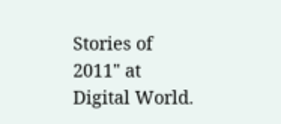Stories of 2011" at Digital World.